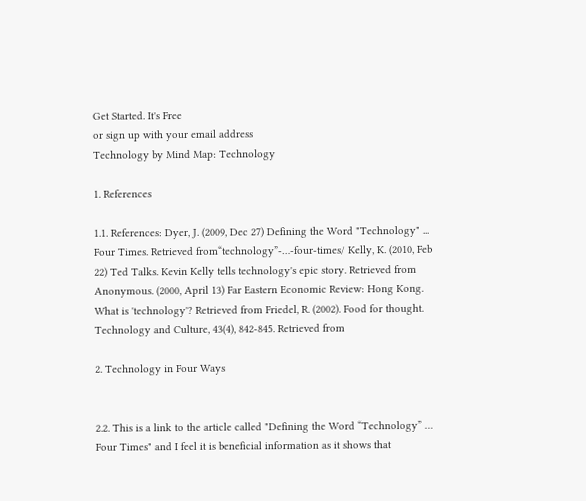Get Started. It's Free
or sign up with your email address
Technology by Mind Map: Technology

1. References

1.1. References: Dyer, J. (2009, Dec 27) Defining the Word "Technology" ... Four Times. Retrieved from“technology”-…-four-times/ Kelly, K. (2010, Feb 22) Ted Talks. Kevin Kelly tells technology's epic story. Retrieved from Anonymous. (2000, April 13) Far Eastern Economic Review: Hong Kong. What is 'technology'? Retrieved from Friedel, R. (2002). Food for thought. Technology and Culture, 43(4), 842-845. Retrieved from

2. Technology in Four Ways


2.2. This is a link to the article called "Defining the Word “Technology” … Four Times" and I feel it is beneficial information as it shows that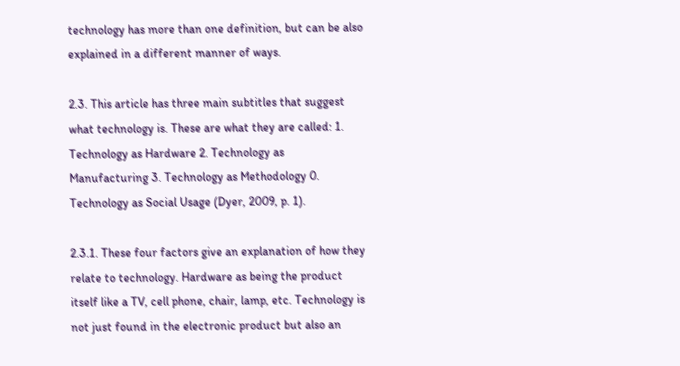technology has more than one definition, but can be also explained in a different manner of ways.

2.3. This article has three main subtitles that suggest what technology is. These are what they are called: 1. Technology as Hardware 2. Technology as Manufacturing 3. Technology as Methodology 0. Technology as Social Usage (Dyer, 2009, p. 1).

2.3.1. These four factors give an explanation of how they relate to technology. Hardware as being the product itself like a TV, cell phone, chair, lamp, etc. Technology is not just found in the electronic product but also an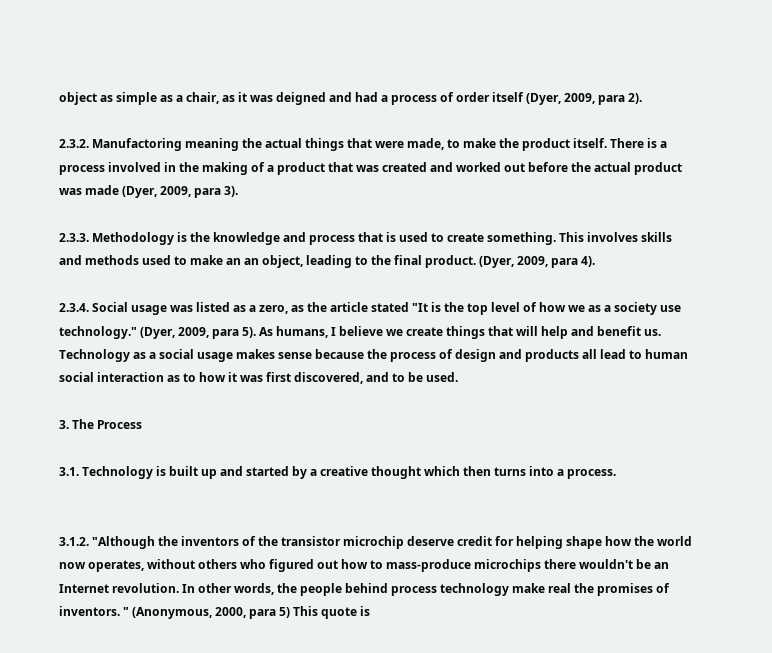object as simple as a chair, as it was deigned and had a process of order itself (Dyer, 2009, para 2).

2.3.2. Manufactoring meaning the actual things that were made, to make the product itself. There is a process involved in the making of a product that was created and worked out before the actual product was made (Dyer, 2009, para 3).

2.3.3. Methodology is the knowledge and process that is used to create something. This involves skills and methods used to make an an object, leading to the final product. (Dyer, 2009, para 4).

2.3.4. Social usage was listed as a zero, as the article stated "It is the top level of how we as a society use technology." (Dyer, 2009, para 5). As humans, I believe we create things that will help and benefit us. Technology as a social usage makes sense because the process of design and products all lead to human social interaction as to how it was first discovered, and to be used.

3. The Process

3.1. Technology is built up and started by a creative thought which then turns into a process.


3.1.2. "Although the inventors of the transistor microchip deserve credit for helping shape how the world now operates, without others who figured out how to mass-produce microchips there wouldn't be an Internet revolution. In other words, the people behind process technology make real the promises of inventors. " (Anonymous, 2000, para 5) This quote is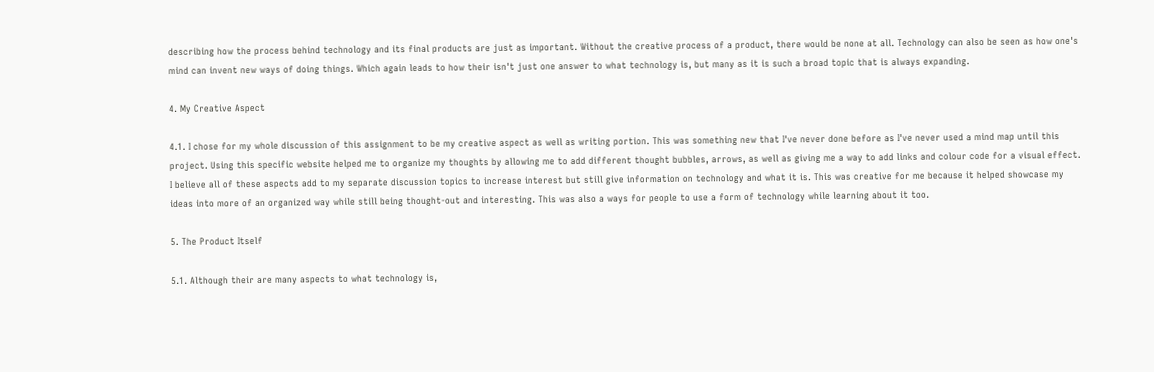describing how the process behind technology and its final products are just as important. Without the creative process of a product, there would be none at all. Technology can also be seen as how one's mind can invent new ways of doing things. Which again leads to how their isn't just one answer to what technology is, but many as it is such a broad topic that is always expanding.

4. My Creative Aspect

4.1. I chose for my whole discussion of this assignment to be my creative aspect as well as writing portion. This was something new that I've never done before as I've never used a mind map until this project. Using this specific website helped me to organize my thoughts by allowing me to add different thought bubbles, arrows, as well as giving me a way to add links and colour code for a visual effect. I believe all of these aspects add to my separate discussion topics to increase interest but still give information on technology and what it is. This was creative for me because it helped showcase my ideas into more of an organized way while still being thought-out and interesting. This was also a ways for people to use a form of technology while learning about it too.

5. The Product Itself

5.1. Although their are many aspects to what technology is,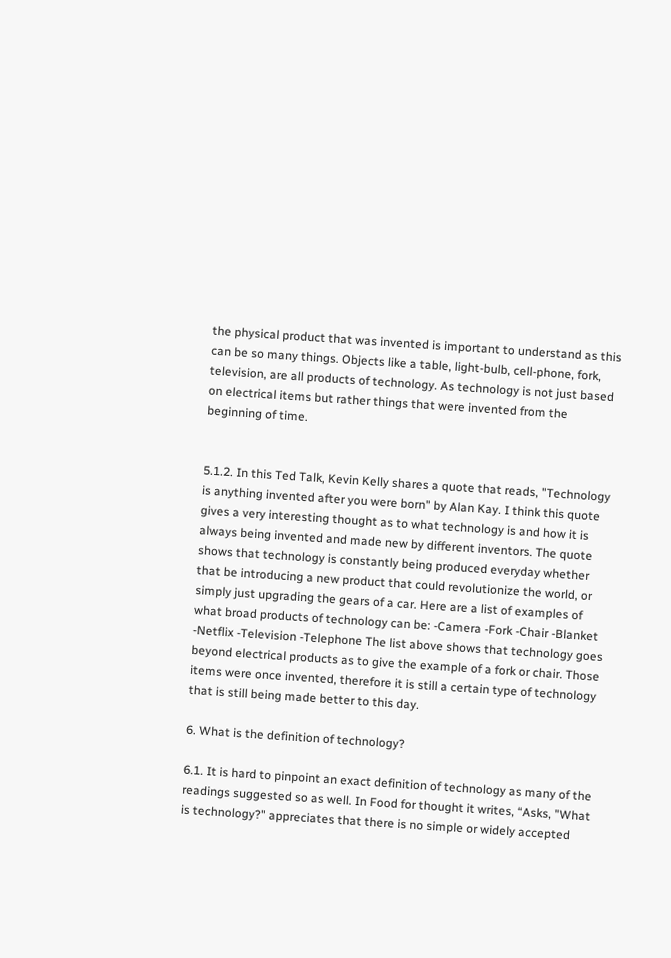the physical product that was invented is important to understand as this can be so many things. Objects like a table, light-bulb, cell-phone, fork, television, are all products of technology. As technology is not just based on electrical items but rather things that were invented from the beginning of time.


5.1.2. In this Ted Talk, Kevin Kelly shares a quote that reads, "Technology is anything invented after you were born" by Alan Kay. I think this quote gives a very interesting thought as to what technology is and how it is always being invented and made new by different inventors. The quote shows that technology is constantly being produced everyday whether that be introducing a new product that could revolutionize the world, or simply just upgrading the gears of a car. Here are a list of examples of what broad products of technology can be: -Camera -Fork -Chair -Blanket -Netflix -Television -Telephone The list above shows that technology goes beyond electrical products as to give the example of a fork or chair. Those items were once invented, therefore it is still a certain type of technology that is still being made better to this day.

6. What is the definition of technology?

6.1. It is hard to pinpoint an exact definition of technology as many of the readings suggested so as well. In Food for thought it writes, “Asks, "What is technology?" appreciates that there is no simple or widely accepted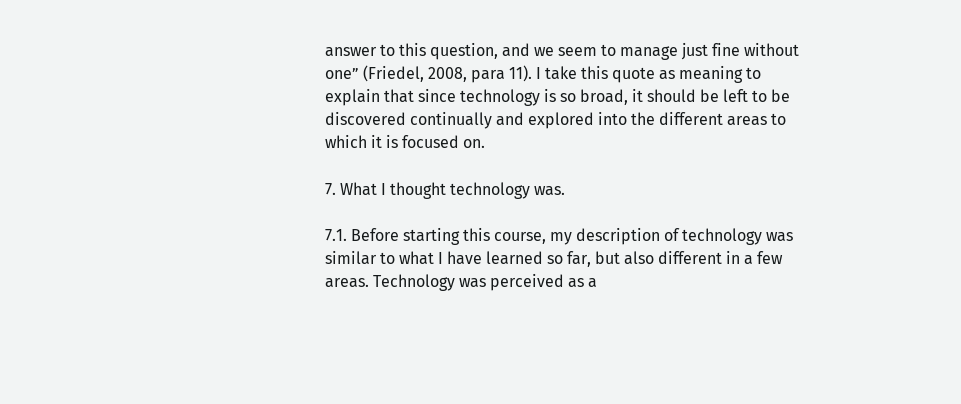answer to this question, and we seem to manage just fine without one” (Friedel, 2008, para 11). I take this quote as meaning to explain that since technology is so broad, it should be left to be discovered continually and explored into the different areas to which it is focused on.

7. What I thought technology was.

7.1. Before starting this course, my description of technology was similar to what I have learned so far, but also different in a few areas. Technology was perceived as a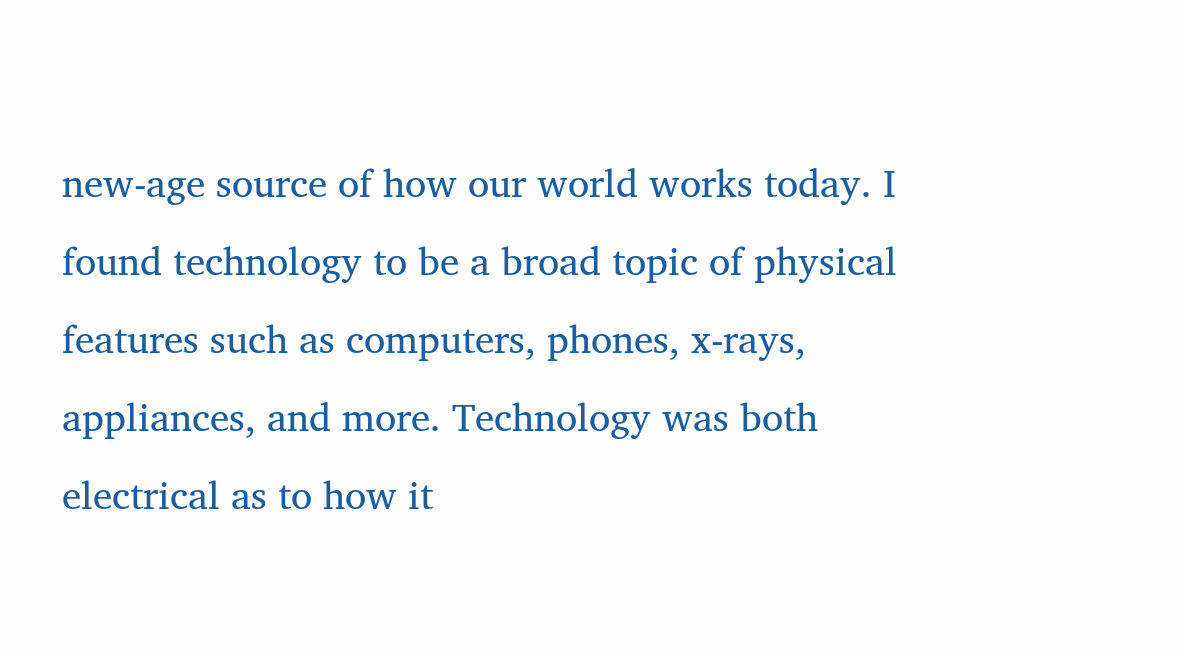new-age source of how our world works today. I found technology to be a broad topic of physical features such as computers, phones, x-rays, appliances, and more. Technology was both electrical as to how it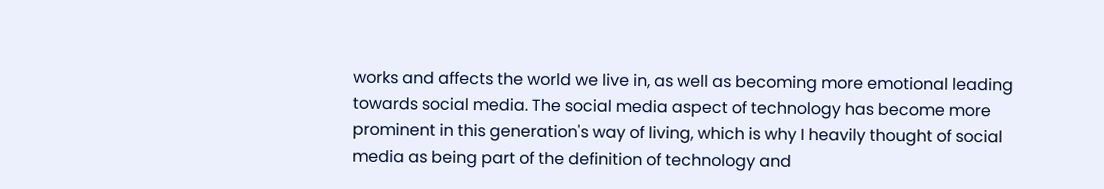works and affects the world we live in, as well as becoming more emotional leading towards social media. The social media aspect of technology has become more prominent in this generation's way of living, which is why I heavily thought of social media as being part of the definition of technology and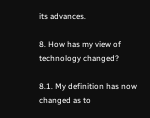its advances.

8. How has my view of technology changed?

8.1. My definition has now changed as to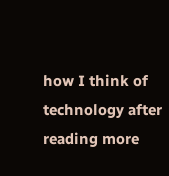how I think of technology after reading more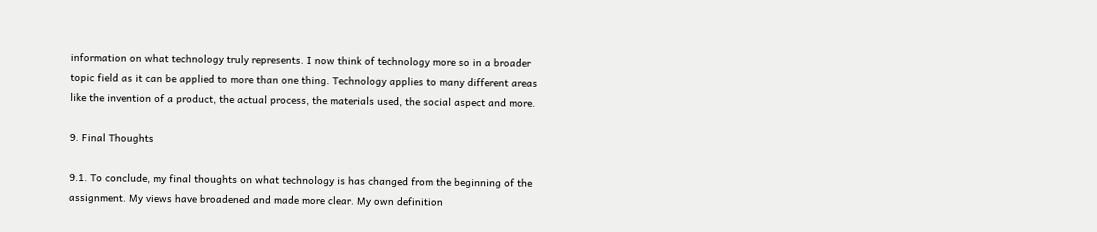information on what technology truly represents. I now think of technology more so in a broader topic field as it can be applied to more than one thing. Technology applies to many different areas like the invention of a product, the actual process, the materials used, the social aspect and more.

9. Final Thoughts

9.1. To conclude, my final thoughts on what technology is has changed from the beginning of the assignment. My views have broadened and made more clear. My own definition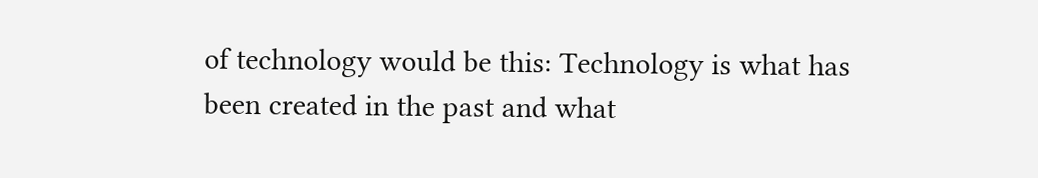of technology would be this: Technology is what has been created in the past and what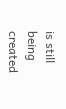is still being created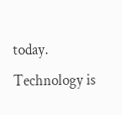today. Technology is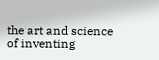the art and science of inventing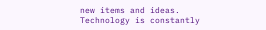new items and ideas. Technology is constantly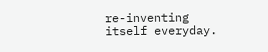re-inventing itself everyday.